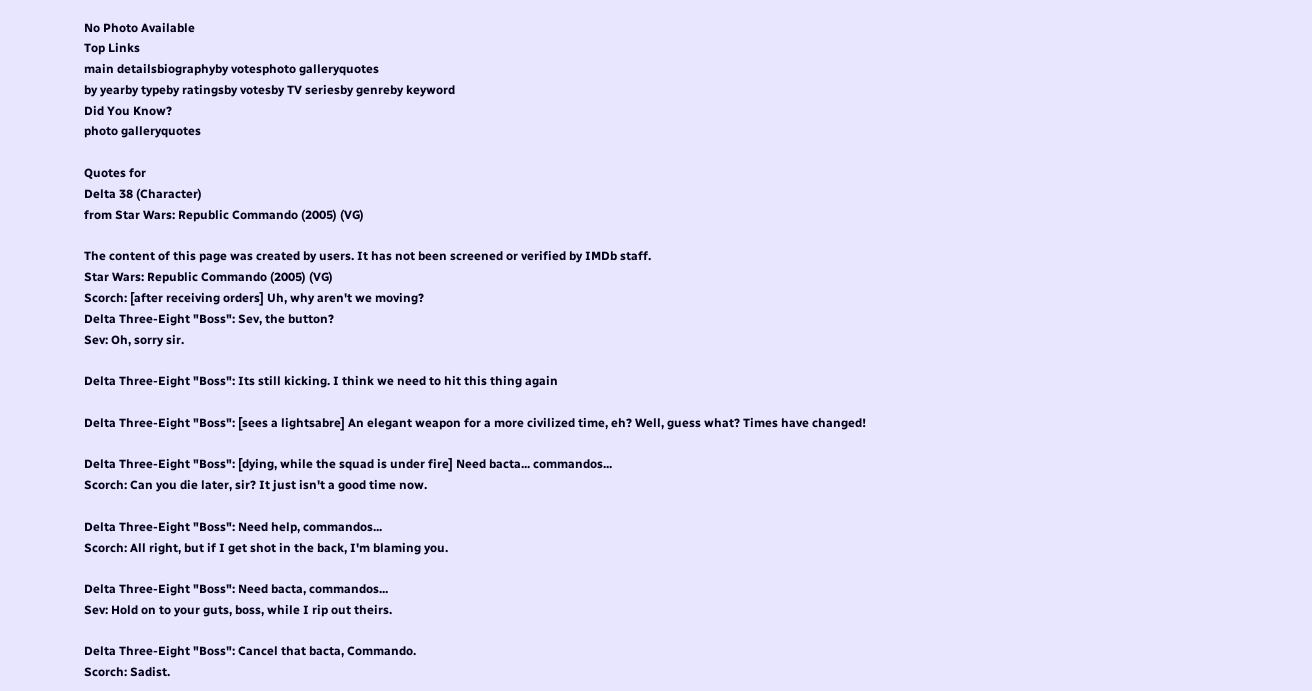No Photo Available
Top Links
main detailsbiographyby votesphoto galleryquotes
by yearby typeby ratingsby votesby TV seriesby genreby keyword
Did You Know?
photo galleryquotes

Quotes for
Delta 38 (Character)
from Star Wars: Republic Commando (2005) (VG)

The content of this page was created by users. It has not been screened or verified by IMDb staff.
Star Wars: Republic Commando (2005) (VG)
Scorch: [after receiving orders] Uh, why aren't we moving?
Delta Three-Eight "Boss": Sev, the button?
Sev: Oh, sorry sir.

Delta Three-Eight "Boss": Its still kicking. I think we need to hit this thing again

Delta Three-Eight "Boss": [sees a lightsabre] An elegant weapon for a more civilized time, eh? Well, guess what? Times have changed!

Delta Three-Eight "Boss": [dying, while the squad is under fire] Need bacta... commandos...
Scorch: Can you die later, sir? It just isn't a good time now.

Delta Three-Eight "Boss": Need help, commandos...
Scorch: All right, but if I get shot in the back, I'm blaming you.

Delta Three-Eight "Boss": Need bacta, commandos...
Sev: Hold on to your guts, boss, while I rip out theirs.

Delta Three-Eight "Boss": Cancel that bacta, Commando.
Scorch: Sadist.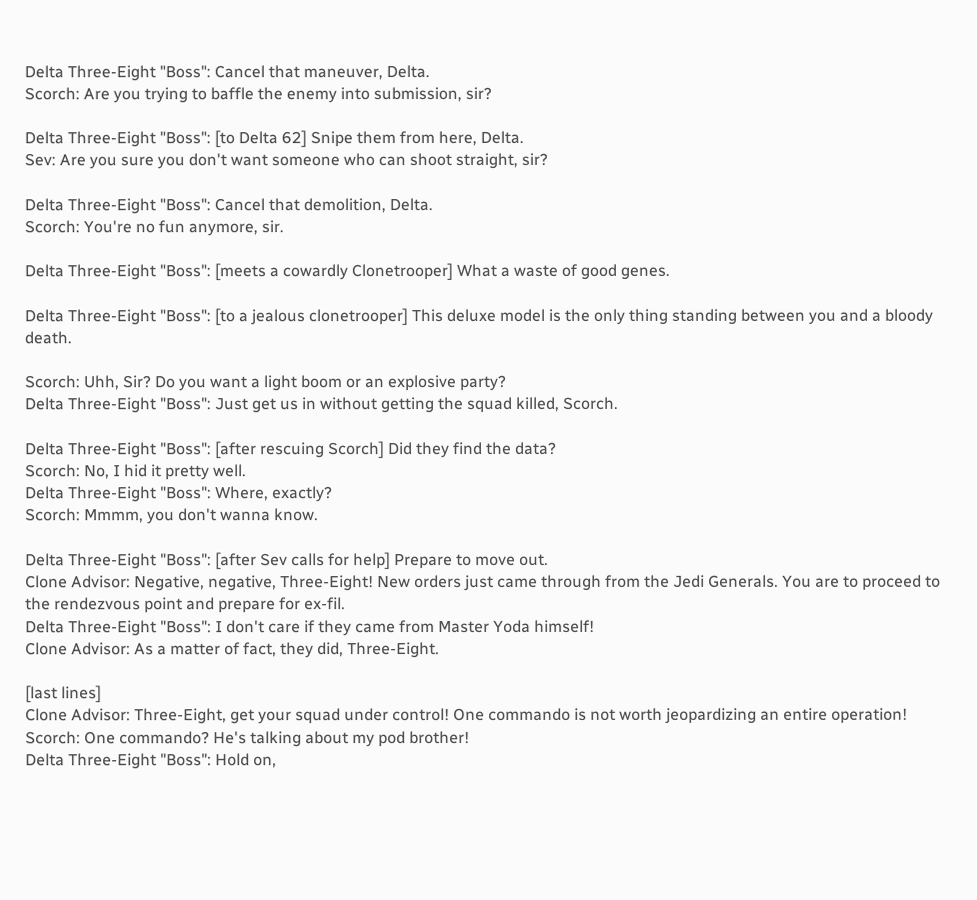Delta Three-Eight "Boss": Cancel that maneuver, Delta.
Scorch: Are you trying to baffle the enemy into submission, sir?

Delta Three-Eight "Boss": [to Delta 62] Snipe them from here, Delta.
Sev: Are you sure you don't want someone who can shoot straight, sir?

Delta Three-Eight "Boss": Cancel that demolition, Delta.
Scorch: You're no fun anymore, sir.

Delta Three-Eight "Boss": [meets a cowardly Clonetrooper] What a waste of good genes.

Delta Three-Eight "Boss": [to a jealous clonetrooper] This deluxe model is the only thing standing between you and a bloody death.

Scorch: Uhh, Sir? Do you want a light boom or an explosive party?
Delta Three-Eight "Boss": Just get us in without getting the squad killed, Scorch.

Delta Three-Eight "Boss": [after rescuing Scorch] Did they find the data?
Scorch: No, I hid it pretty well.
Delta Three-Eight "Boss": Where, exactly?
Scorch: Mmmm, you don't wanna know.

Delta Three-Eight "Boss": [after Sev calls for help] Prepare to move out.
Clone Advisor: Negative, negative, Three-Eight! New orders just came through from the Jedi Generals. You are to proceed to the rendezvous point and prepare for ex-fil.
Delta Three-Eight "Boss": I don't care if they came from Master Yoda himself!
Clone Advisor: As a matter of fact, they did, Three-Eight.

[last lines]
Clone Advisor: Three-Eight, get your squad under control! One commando is not worth jeopardizing an entire operation!
Scorch: One commando? He's talking about my pod brother!
Delta Three-Eight "Boss": Hold on,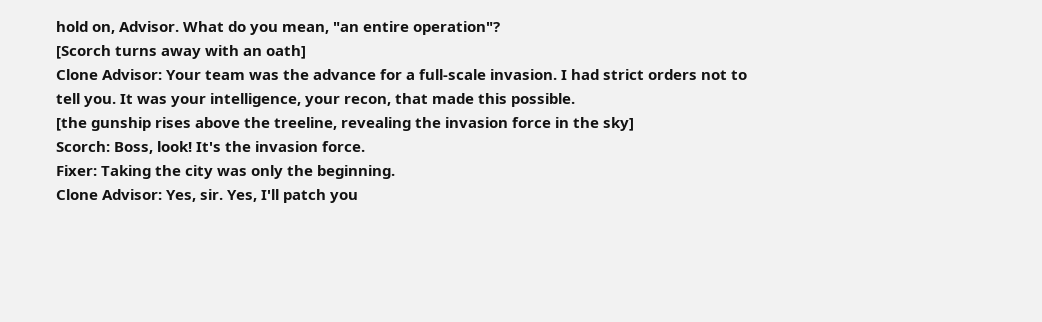hold on, Advisor. What do you mean, "an entire operation"?
[Scorch turns away with an oath]
Clone Advisor: Your team was the advance for a full-scale invasion. I had strict orders not to tell you. It was your intelligence, your recon, that made this possible.
[the gunship rises above the treeline, revealing the invasion force in the sky]
Scorch: Boss, look! It's the invasion force.
Fixer: Taking the city was only the beginning.
Clone Advisor: Yes, sir. Yes, I'll patch you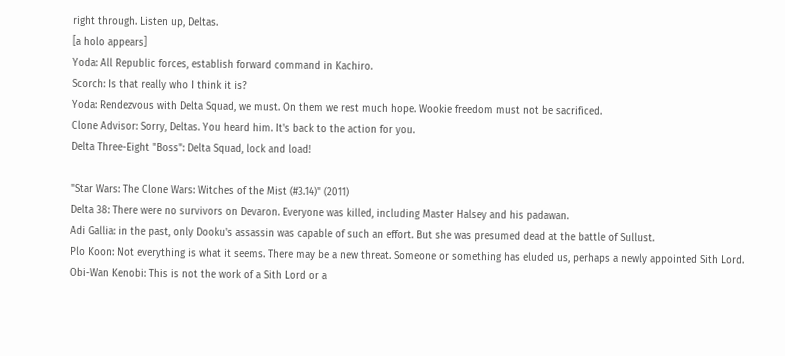right through. Listen up, Deltas.
[a holo appears]
Yoda: All Republic forces, establish forward command in Kachiro.
Scorch: Is that really who I think it is?
Yoda: Rendezvous with Delta Squad, we must. On them we rest much hope. Wookie freedom must not be sacrificed.
Clone Advisor: Sorry, Deltas. You heard him. It's back to the action for you.
Delta Three-Eight "Boss": Delta Squad, lock and load!

"Star Wars: The Clone Wars: Witches of the Mist (#3.14)" (2011)
Delta 38: There were no survivors on Devaron. Everyone was killed, including Master Halsey and his padawan.
Adi Gallia: in the past, only Dooku's assassin was capable of such an effort. But she was presumed dead at the battle of Sullust.
Plo Koon: Not everything is what it seems. There may be a new threat. Someone or something has eluded us, perhaps a newly appointed Sith Lord.
Obi-Wan Kenobi: This is not the work of a Sith Lord or a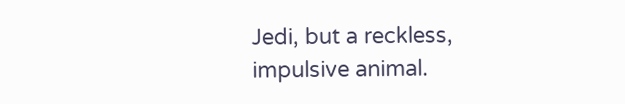Jedi, but a reckless, impulsive animal.